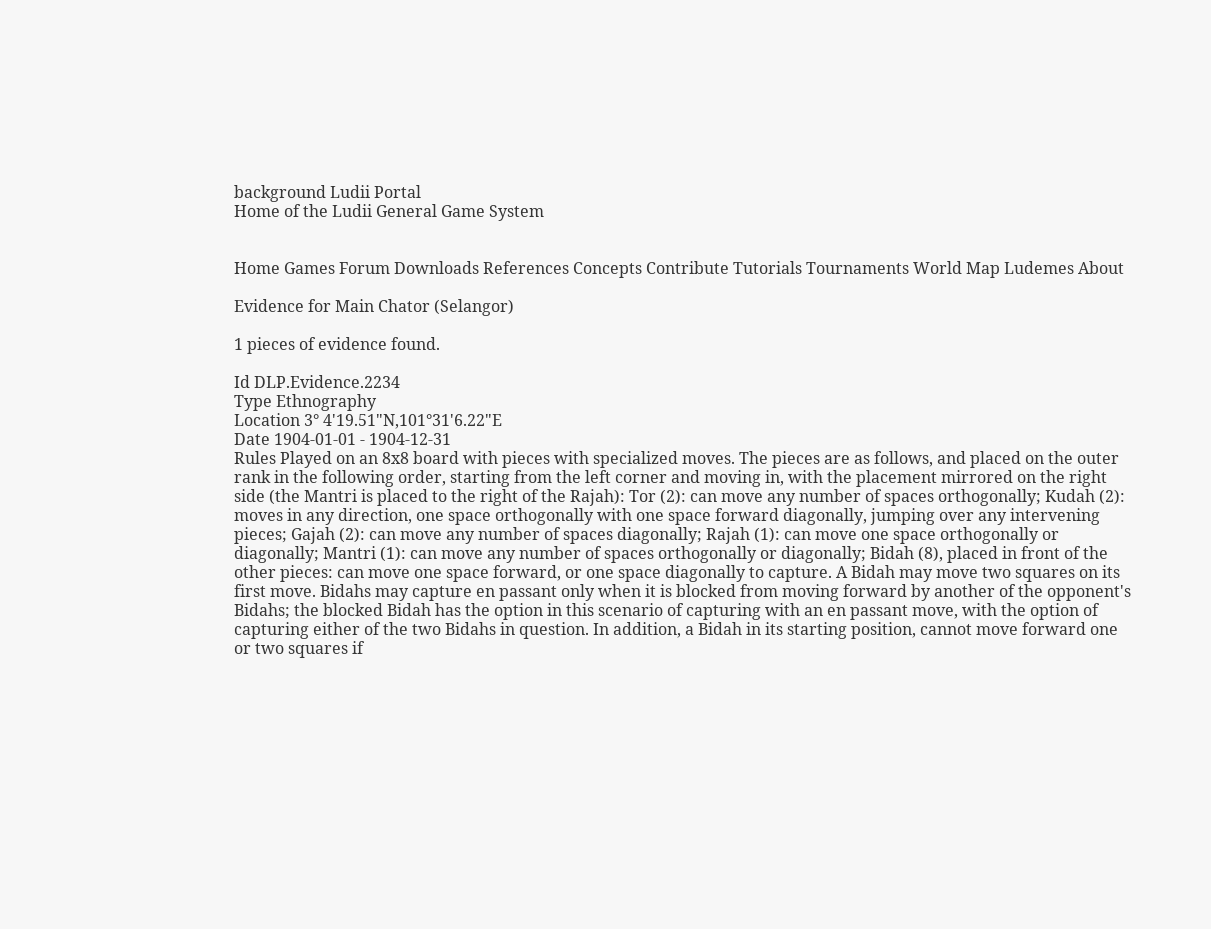background Ludii Portal
Home of the Ludii General Game System


Home Games Forum Downloads References Concepts Contribute Tutorials Tournaments World Map Ludemes About

Evidence for Main Chator (Selangor)

1 pieces of evidence found.

Id DLP.Evidence.2234
Type Ethnography
Location 3° 4'19.51"N,101°31'6.22"E
Date 1904-01-01 - 1904-12-31
Rules Played on an 8x8 board with pieces with specialized moves. The pieces are as follows, and placed on the outer rank in the following order, starting from the left corner and moving in, with the placement mirrored on the right side (the Mantri is placed to the right of the Rajah): Tor (2): can move any number of spaces orthogonally; Kudah (2): moves in any direction, one space orthogonally with one space forward diagonally, jumping over any intervening pieces; Gajah (2): can move any number of spaces diagonally; Rajah (1): can move one space orthogonally or diagonally; Mantri (1): can move any number of spaces orthogonally or diagonally; Bidah (8), placed in front of the other pieces: can move one space forward, or one space diagonally to capture. A Bidah may move two squares on its first move. Bidahs may capture en passant only when it is blocked from moving forward by another of the opponent's Bidahs; the blocked Bidah has the option in this scenario of capturing with an en passant move, with the option of capturing either of the two Bidahs in question. In addition, a Bidah in its starting position, cannot move forward one or two squares if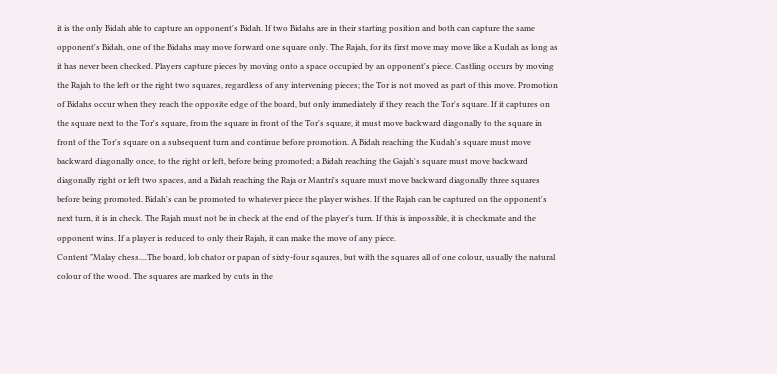it is the only Bidah able to capture an opponent's Bidah. If two Bidahs are in their starting position and both can capture the same opponent's Bidah, one of the Bidahs may move forward one square only. The Rajah, for its first move may move like a Kudah as long as it has never been checked. Players capture pieces by moving onto a space occupied by an opponent's piece. Castling occurs by moving the Rajah to the left or the right two squares, regardless of any intervening pieces; the Tor is not moved as part of this move. Promotion of Bidahs occur when they reach the opposite edge of the board, but only immediately if they reach the Tor's square. If it captures on the square next to the Tor's square, from the square in front of the Tor's square, it must move backward diagonally to the square in front of the Tor's square on a subsequent turn and continue before promotion. A Bidah reaching the Kudah's square must move backward diagonally once, to the right or left, before being promoted; a Bidah reaching the Gajah's square must move backward diagonally right or left two spaces, and a Bidah reaching the Raja or Mantri's square must move backward diagonally three squares before being promoted. Bidah's can be promoted to whatever piece the player wishes. If the Rajah can be captured on the opponent's next turn, it is in check. The Rajah must not be in check at the end of the player's turn. If this is impossible, it is checkmate and the opponent wins. If a player is reduced to only their Rajah, it can make the move of any piece.
Content "Malay chess....The board, lob chator or papan of sixty-four sqaures, but with the squares all of one colour, usually the natural colour of the wood. The squares are marked by cuts in the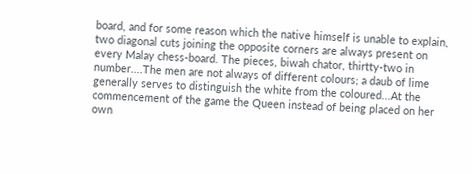board, and for some reason which the native himself is unable to explain, two diagonal cuts joining the opposite corners are always present on every Malay chess-board. The pieces, biwah chator, thirtty-two in number....The men are not always of different colours; a daub of lime generally serves to distinguish the white from the coloured...At the commencement of the game the Queen instead of being placed on her own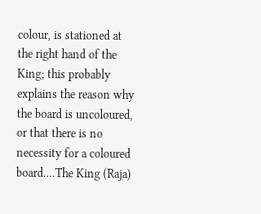colour, is stationed at the right hand of the King; this probably explains the reason why the board is uncoloured, or that there is no necessity for a coloured board....The King (Raja)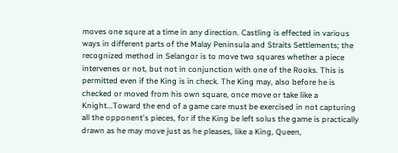moves one squre at a time in any direction. Castling is effected in various ways in different parts of the Malay Peninsula and Straits Settlements; the recognized method in Selangor is to move two squares whether a piece intervenes or not, but not in conjunction with one of the Rooks. This is permitted even if the King is in check. The King may, also before he is checked or moved from his own square, once move or take like a Knight...Toward the end of a game care must be exercised in not capturing all the opponent's pieces, for if the King be left solus the game is practically drawn as he may move just as he pleases, like a King, Queen,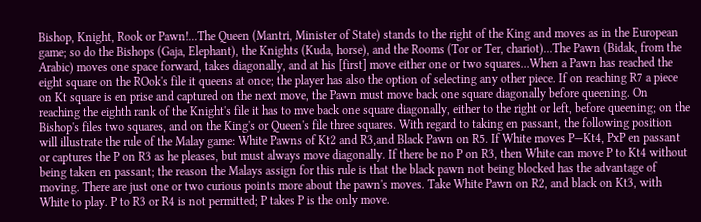Bishop, Knight, Rook or Pawn!...The Queen (Mantri, Minister of State) stands to the right of the King and moves as in the European game; so do the Bishops (Gaja, Elephant), the Knights (Kuda, horse), and the Rooms (Tor or Ter, chariot)...The Pawn (Bidak, from the Arabic) moves one space forward, takes diagonally, and at his [first] move either one or two squares...When a Pawn has reached the eight square on the ROok's file it queens at once; the player has also the option of selecting any other piece. If on reaching R7 a piece on Kt square is en prise and captured on the next move, the Pawn must move back one square diagonally before queening. On reaching the eighth rank of the Knight's file it has to mve back one square diagonally, either to the right or left, before queening; on the Bishop's files two squares, and on the King's or Queen's file three squares. With regard to taking en passant, the following position will illustrate the rule of the Malay game: White Pawns of Kt2 and R3,and Black Pawn on R5. If White moves P—Kt4, PxP en passant or captures the P on R3 as he pleases, but must always move diagonally. If there be no P on R3, then White can move P to Kt4 without being taken en passant; the reason the Malays assign for this rule is that the black pawn not being blocked has the advantage of moving. There are just one or two curious points more about the pawn's moves. Take White Pawn on R2, and black on Kt3, with White to play. P to R3 or R4 is not permitted; P takes P is the only move.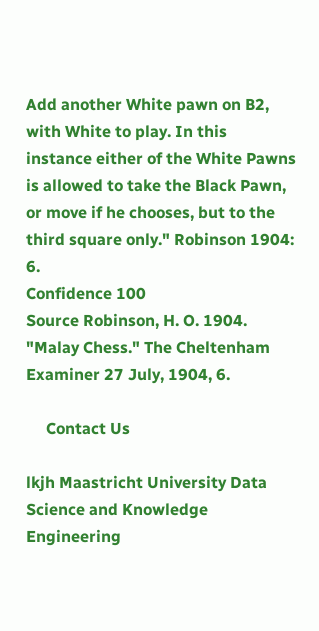Add another White pawn on B2, with White to play. In this instance either of the White Pawns is allowed to take the Black Pawn, or move if he chooses, but to the third square only." Robinson 1904: 6.
Confidence 100
Source Robinson, H. O. 1904. "Malay Chess." The Cheltenham Examiner 27 July, 1904, 6.

     Contact Us

lkjh Maastricht University Data Science and Knowledge Engineering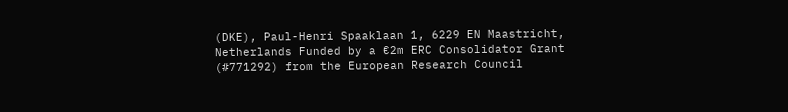(DKE), Paul-Henri Spaaklaan 1, 6229 EN Maastricht, Netherlands Funded by a €2m ERC Consolidator Grant (#771292) from the European Research Council